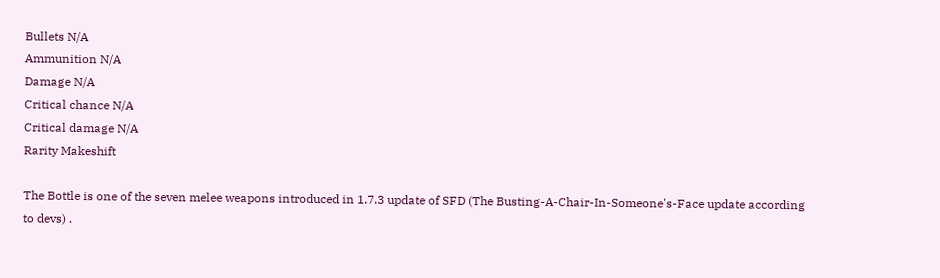Bullets N/A
Ammunition N/A
Damage N/A
Critical chance N/A
Critical damage N/A
Rarity Makeshift

The Bottle is one of the seven melee weapons introduced in 1.7.3 update of SFD (The Busting-A-Chair-In-Someone's-Face update according to devs) .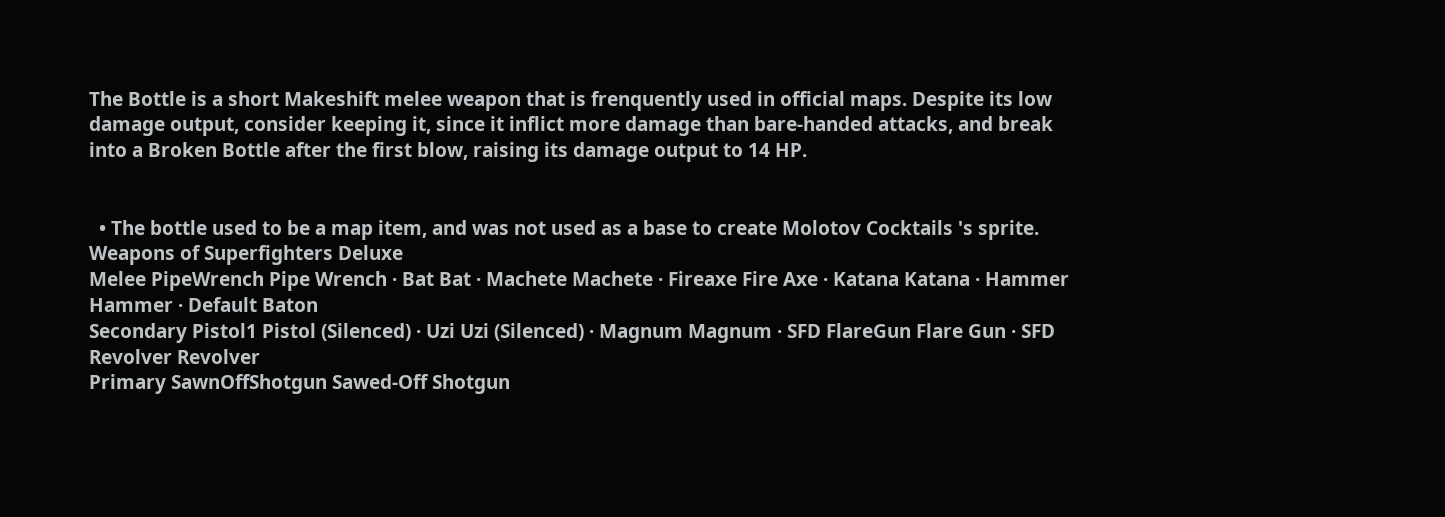The Bottle is a short Makeshift melee weapon that is frenquently used in official maps. Despite its low damage output, consider keeping it, since it inflict more damage than bare-handed attacks, and break into a Broken Bottle after the first blow, raising its damage output to 14 HP.


  • The bottle used to be a map item, and was not used as a base to create Molotov Cocktails 's sprite.
Weapons of Superfighters Deluxe
Melee PipeWrench Pipe Wrench · Bat Bat · Machete Machete · Fireaxe Fire Axe · Katana Katana · Hammer Hammer · Default Baton
Secondary Pistol1 Pistol (Silenced) · Uzi Uzi (Silenced) · Magnum Magnum · SFD FlareGun Flare Gun · SFD Revolver Revolver
Primary SawnOffShotgun Sawed-Off Shotgun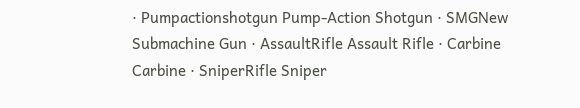· Pumpactionshotgun Pump-Action Shotgun · SMGNew Submachine Gun · AssaultRifle Assault Rifle · Carbine Carbine · SniperRifle Sniper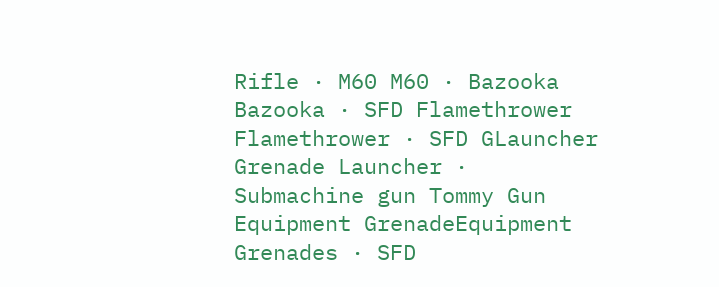Rifle · M60 M60 · Bazooka Bazooka · SFD Flamethrower Flamethrower · SFD GLauncher Grenade Launcher · Submachine gun Tommy Gun
Equipment GrenadeEquipment Grenades · SFD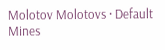Molotov Molotovs · Default Mines